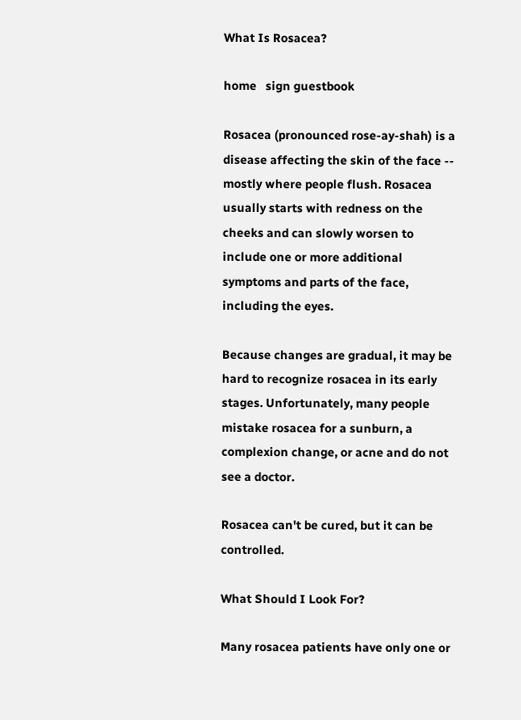What Is Rosacea?

home   sign guestbook

Rosacea (pronounced rose-ay-shah) is a disease affecting the skin of the face -- mostly where people flush. Rosacea usually starts with redness on the cheeks and can slowly worsen to include one or more additional symptoms and parts of the face, including the eyes.

Because changes are gradual, it may be hard to recognize rosacea in its early stages. Unfortunately, many people mistake rosacea for a sunburn, a complexion change, or acne and do not see a doctor.

Rosacea can't be cured, but it can be controlled.

What Should I Look For?

Many rosacea patients have only one or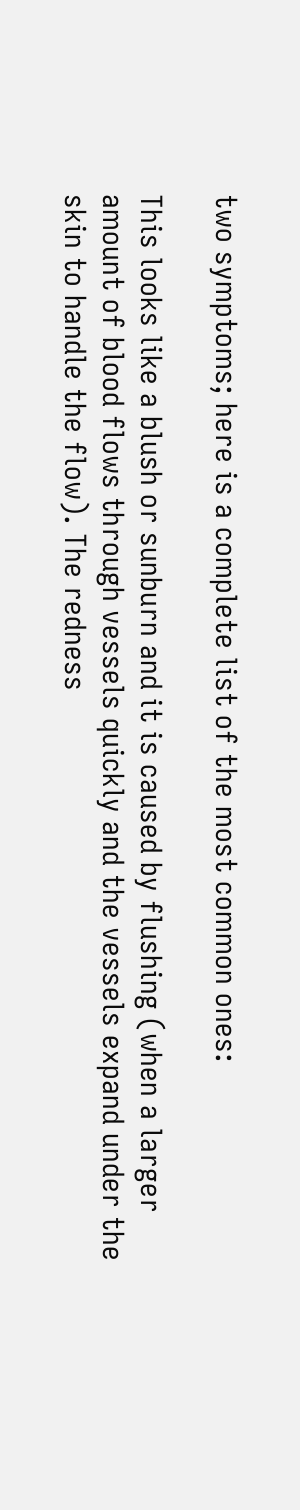two symptoms; here is a complete list of the most common ones:

This looks like a blush or sunburn and it is caused by flushing (when a larger amount of blood flows through vessels quickly and the vessels expand under the skin to handle the flow). The redness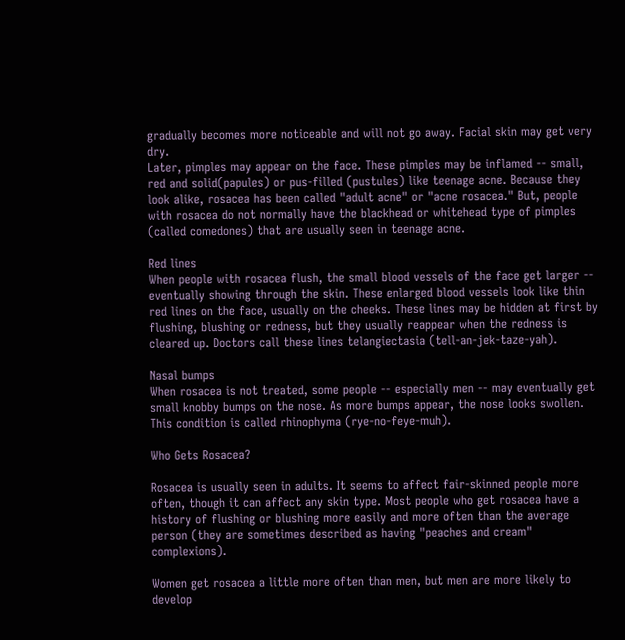gradually becomes more noticeable and will not go away. Facial skin may get very dry.
Later, pimples may appear on the face. These pimples may be inflamed -- small, red and solid(papules) or pus-filled (pustules) like teenage acne. Because they look alike, rosacea has been called "adult acne" or "acne rosacea." But, people with rosacea do not normally have the blackhead or whitehead type of pimples (called comedones) that are usually seen in teenage acne.

Red lines
When people with rosacea flush, the small blood vessels of the face get larger -- eventually showing through the skin. These enlarged blood vessels look like thin red lines on the face, usually on the cheeks. These lines may be hidden at first by flushing, blushing or redness, but they usually reappear when the redness is cleared up. Doctors call these lines telangiectasia (tell-an-jek-taze-yah).

Nasal bumps
When rosacea is not treated, some people -- especially men -- may eventually get small knobby bumps on the nose. As more bumps appear, the nose looks swollen. This condition is called rhinophyma (rye-no-feye-muh).

Who Gets Rosacea?

Rosacea is usually seen in adults. It seems to affect fair-skinned people more often, though it can affect any skin type. Most people who get rosacea have a history of flushing or blushing more easily and more often than the average person (they are sometimes described as having "peaches and cream" complexions).

Women get rosacea a little more often than men, but men are more likely to develop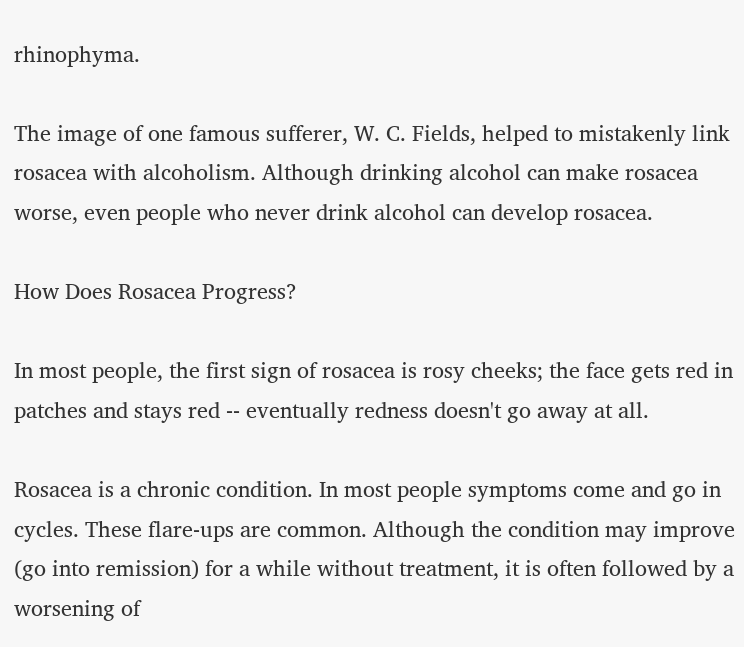rhinophyma.

The image of one famous sufferer, W. C. Fields, helped to mistakenly link rosacea with alcoholism. Although drinking alcohol can make rosacea worse, even people who never drink alcohol can develop rosacea.

How Does Rosacea Progress?

In most people, the first sign of rosacea is rosy cheeks; the face gets red in patches and stays red -- eventually redness doesn't go away at all.

Rosacea is a chronic condition. In most people symptoms come and go in cycles. These flare-ups are common. Although the condition may improve (go into remission) for a while without treatment, it is often followed by a worsening of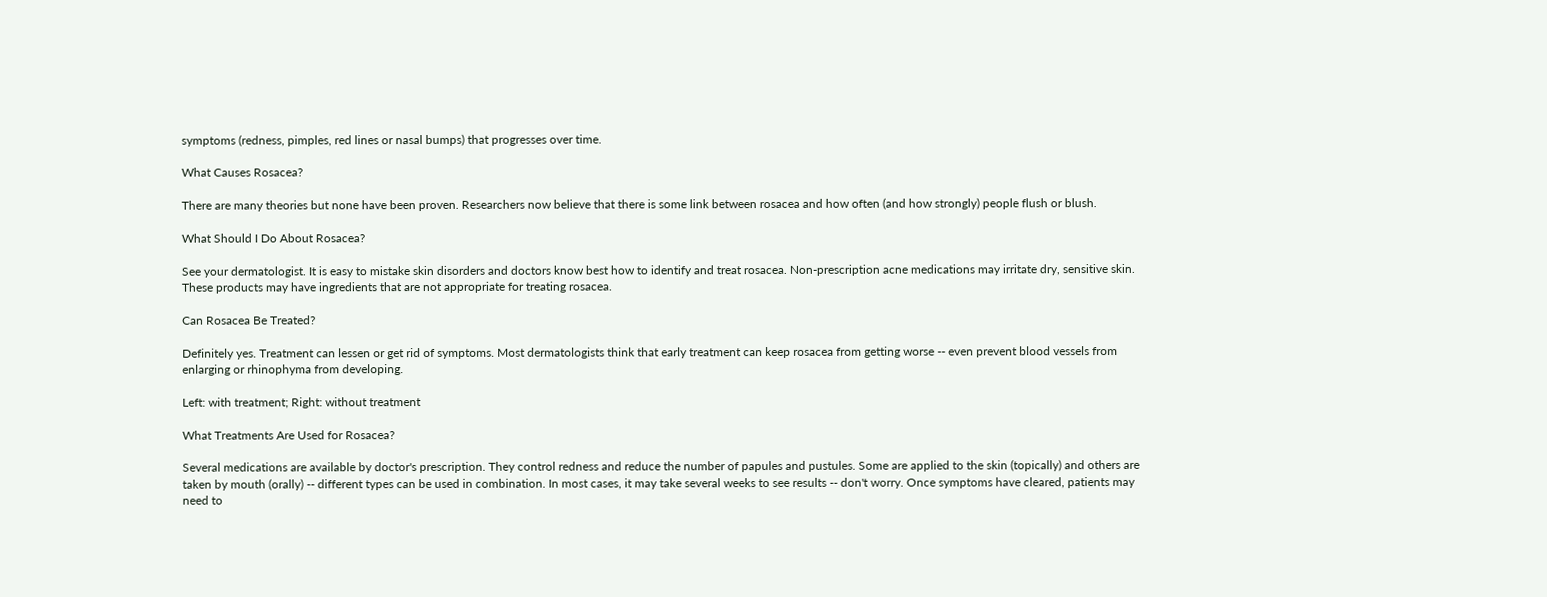symptoms (redness, pimples, red lines or nasal bumps) that progresses over time.

What Causes Rosacea?

There are many theories but none have been proven. Researchers now believe that there is some link between rosacea and how often (and how strongly) people flush or blush.

What Should I Do About Rosacea?

See your dermatologist. It is easy to mistake skin disorders and doctors know best how to identify and treat rosacea. Non-prescription acne medications may irritate dry, sensitive skin. These products may have ingredients that are not appropriate for treating rosacea.

Can Rosacea Be Treated?

Definitely yes. Treatment can lessen or get rid of symptoms. Most dermatologists think that early treatment can keep rosacea from getting worse -- even prevent blood vessels from enlarging or rhinophyma from developing.

Left: with treatment; Right: without treatment

What Treatments Are Used for Rosacea?

Several medications are available by doctor's prescription. They control redness and reduce the number of papules and pustules. Some are applied to the skin (topically) and others are taken by mouth (orally) -- different types can be used in combination. In most cases, it may take several weeks to see results -- don't worry. Once symptoms have cleared, patients may need to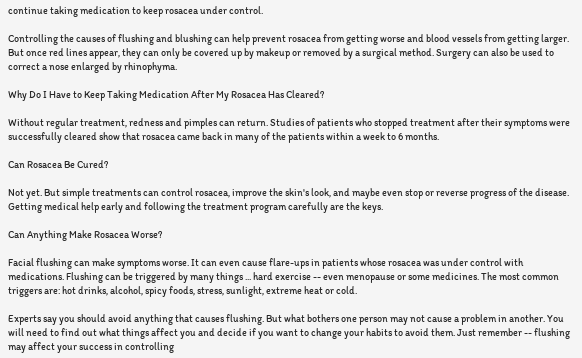continue taking medication to keep rosacea under control.

Controlling the causes of flushing and blushing can help prevent rosacea from getting worse and blood vessels from getting larger. But once red lines appear, they can only be covered up by makeup or removed by a surgical method. Surgery can also be used to correct a nose enlarged by rhinophyma.

Why Do I Have to Keep Taking Medication After My Rosacea Has Cleared?

Without regular treatment, redness and pimples can return. Studies of patients who stopped treatment after their symptoms were successfully cleared show that rosacea came back in many of the patients within a week to 6 months.

Can Rosacea Be Cured?

Not yet. But simple treatments can control rosacea, improve the skin's look, and maybe even stop or reverse progress of the disease. Getting medical help early and following the treatment program carefully are the keys.

Can Anything Make Rosacea Worse?

Facial flushing can make symptoms worse. It can even cause flare-ups in patients whose rosacea was under control with medications. Flushing can be triggered by many things ... hard exercise -- even menopause or some medicines. The most common triggers are: hot drinks, alcohol, spicy foods, stress, sunlight, extreme heat or cold.

Experts say you should avoid anything that causes flushing. But what bothers one person may not cause a problem in another. You will need to find out what things affect you and decide if you want to change your habits to avoid them. Just remember -- flushing may affect your success in controlling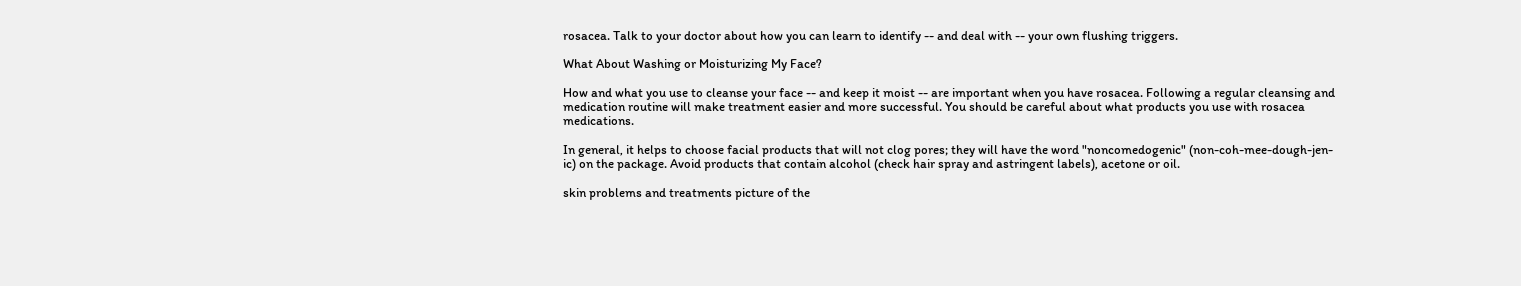rosacea. Talk to your doctor about how you can learn to identify -- and deal with -- your own flushing triggers.

What About Washing or Moisturizing My Face?

How and what you use to cleanse your face -- and keep it moist -- are important when you have rosacea. Following a regular cleansing and medication routine will make treatment easier and more successful. You should be careful about what products you use with rosacea medications.

In general, it helps to choose facial products that will not clog pores; they will have the word "noncomedogenic" (non-coh-mee-dough-jen-ic) on the package. Avoid products that contain alcohol (check hair spray and astringent labels), acetone or oil.

skin problems and treatments picture of the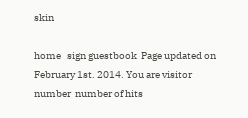skin

home   sign guestbook  Page updated on February 1st. 2014. You are visitor number  number of hits